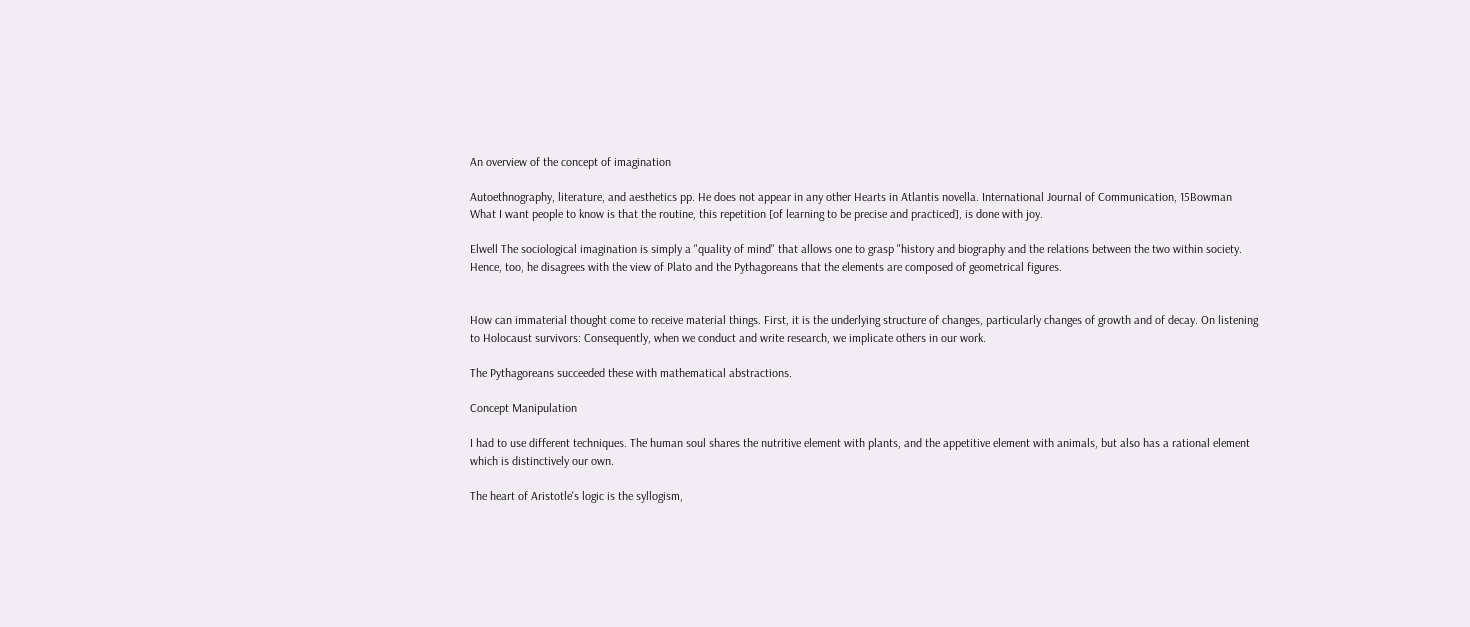An overview of the concept of imagination

Autoethnography, literature, and aesthetics pp. He does not appear in any other Hearts in Atlantis novella. International Journal of Communication, 15Bowman What I want people to know is that the routine, this repetition [of learning to be precise and practiced], is done with joy.

Elwell The sociological imagination is simply a "quality of mind" that allows one to grasp "history and biography and the relations between the two within society. Hence, too, he disagrees with the view of Plato and the Pythagoreans that the elements are composed of geometrical figures.


How can immaterial thought come to receive material things. First, it is the underlying structure of changes, particularly changes of growth and of decay. On listening to Holocaust survivors: Consequently, when we conduct and write research, we implicate others in our work.

The Pythagoreans succeeded these with mathematical abstractions.

Concept Manipulation

I had to use different techniques. The human soul shares the nutritive element with plants, and the appetitive element with animals, but also has a rational element which is distinctively our own.

The heart of Aristotle's logic is the syllogism,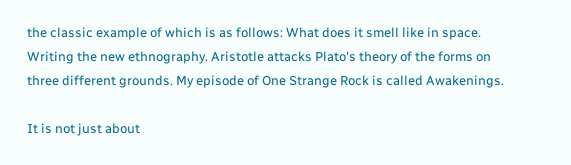the classic example of which is as follows: What does it smell like in space. Writing the new ethnography. Aristotle attacks Plato's theory of the forms on three different grounds. My episode of One Strange Rock is called Awakenings.

It is not just about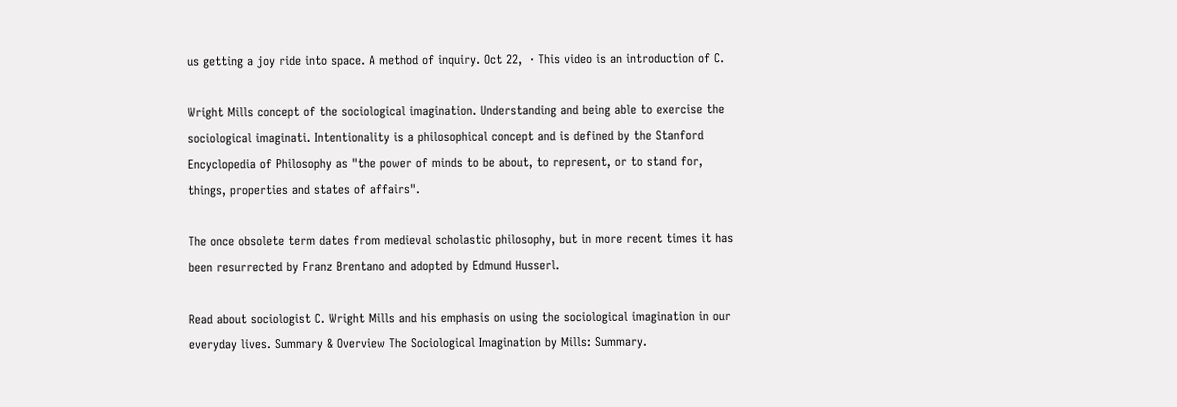us getting a joy ride into space. A method of inquiry. Oct 22,  · This video is an introduction of C.

Wright Mills concept of the sociological imagination. Understanding and being able to exercise the sociological imaginati. Intentionality is a philosophical concept and is defined by the Stanford Encyclopedia of Philosophy as "the power of minds to be about, to represent, or to stand for, things, properties and states of affairs".

The once obsolete term dates from medieval scholastic philosophy, but in more recent times it has been resurrected by Franz Brentano and adopted by Edmund Husserl.

Read about sociologist C. Wright Mills and his emphasis on using the sociological imagination in our everyday lives. Summary & Overview The Sociological Imagination by Mills: Summary.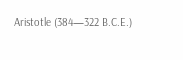Aristotle (384—322 B.C.E.)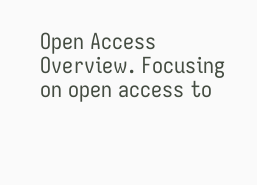Open Access Overview. Focusing on open access to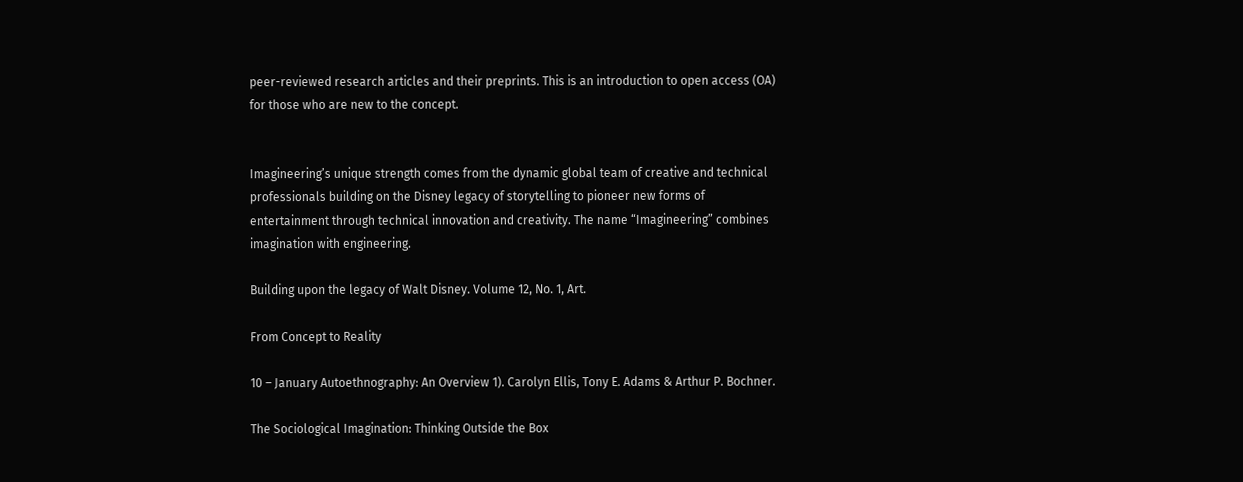peer-reviewed research articles and their preprints. This is an introduction to open access (OA) for those who are new to the concept.


Imagineering’s unique strength comes from the dynamic global team of creative and technical professionals building on the Disney legacy of storytelling to pioneer new forms of entertainment through technical innovation and creativity. The name “Imagineering” combines imagination with engineering.

Building upon the legacy of Walt Disney. Volume 12, No. 1, Art.

From Concept to Reality

10 – January Autoethnography: An Overview 1). Carolyn Ellis, Tony E. Adams & Arthur P. Bochner.

The Sociological Imagination: Thinking Outside the Box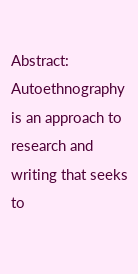Abstract: Autoethnography is an approach to research and writing that seeks to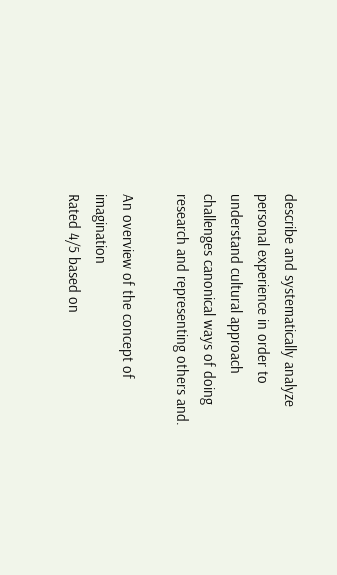describe and systematically analyze personal experience in order to understand cultural approach challenges canonical ways of doing research and representing others and.

An overview of the concept of imagination
Rated 4/5 based on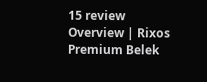15 review
Overview | Rixos Premium Belek